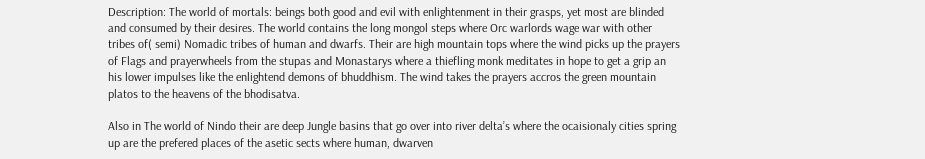Description: The world of mortals: beings both good and evil with enlightenment in their grasps, yet most are blinded and consumed by their desires. The world contains the long mongol steps where Orc warlords wage war with other tribes of( semi) Nomadic tribes of human and dwarfs. Their are high mountain tops where the wind picks up the prayers of Flags and prayerwheels from the stupas and Monastarys where a thiefling monk meditates in hope to get a grip an his lower impulses like the enlightend demons of bhuddhism. The wind takes the prayers accros the green mountain platos to the heavens of the bhodisatva.

Also in The world of Nindo their are deep Jungle basins that go over into river delta’s where the ocaisionaly cities spring up are the prefered places of the asetic sects where human, dwarven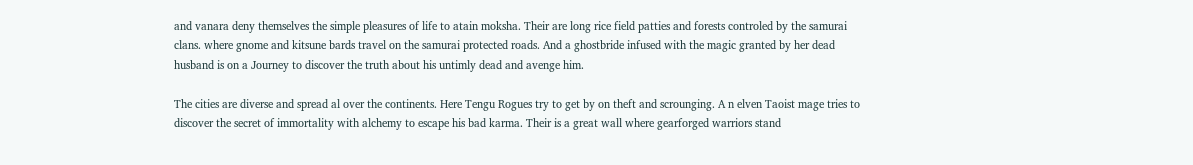and vanara deny themselves the simple pleasures of life to atain moksha. Their are long rice field patties and forests controled by the samurai clans. where gnome and kitsune bards travel on the samurai protected roads. And a ghostbride infused with the magic granted by her dead husband is on a Journey to discover the truth about his untimly dead and avenge him.

The cities are diverse and spread al over the continents. Here Tengu Rogues try to get by on theft and scrounging. A n elven Taoist mage tries to discover the secret of immortality with alchemy to escape his bad karma. Their is a great wall where gearforged warriors stand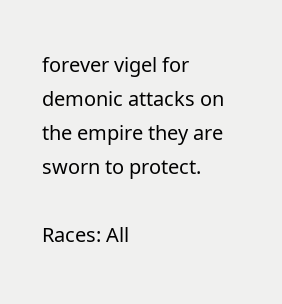forever vigel for demonic attacks on the empire they are sworn to protect.

Races: All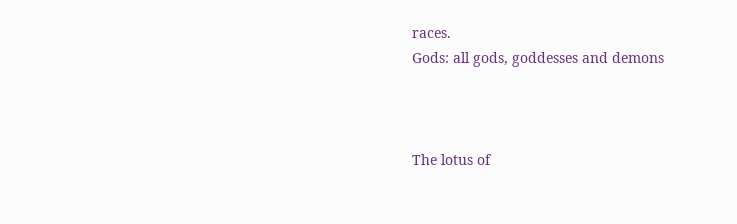races.
Gods: all gods, goddesses and demons



The lotus of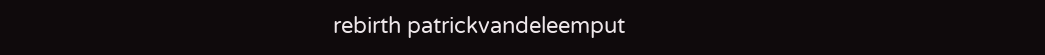rebirth patrickvandeleemput